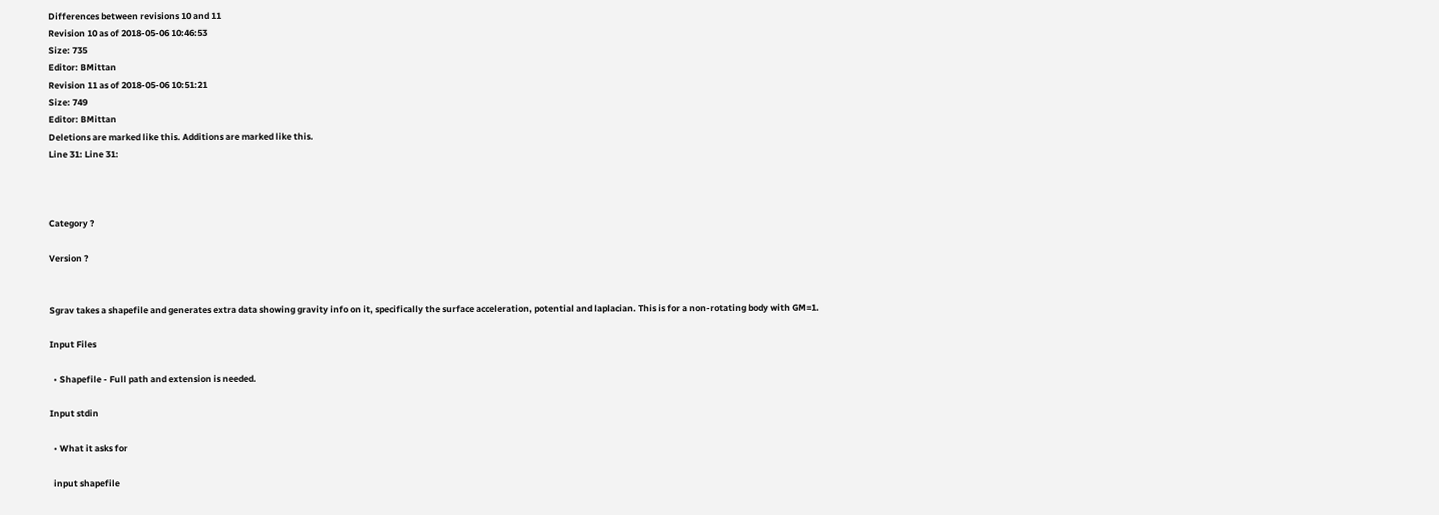Differences between revisions 10 and 11
Revision 10 as of 2018-05-06 10:46:53
Size: 735
Editor: BMittan
Revision 11 as of 2018-05-06 10:51:21
Size: 749
Editor: BMittan
Deletions are marked like this. Additions are marked like this.
Line 31: Line 31:



Category ?

Version ?


Sgrav takes a shapefile and generates extra data showing gravity info on it, specifically the surface acceleration, potential and laplacian. This is for a non-rotating body with GM=1.

Input Files

  • Shapefile - Full path and extension is needed.

Input stdin

  • What it asks for

  input shapefile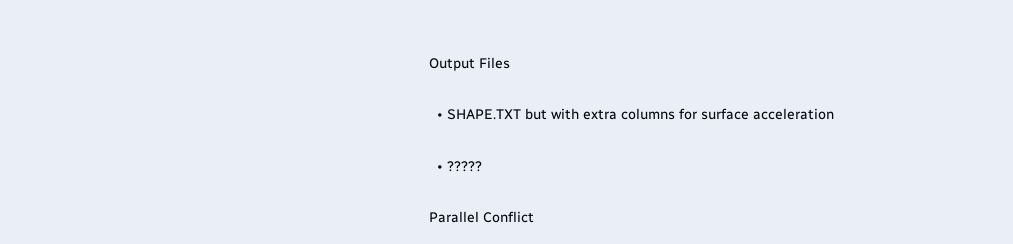Output Files

  • SHAPE.TXT but with extra columns for surface acceleration

  • ?????

Parallel Conflict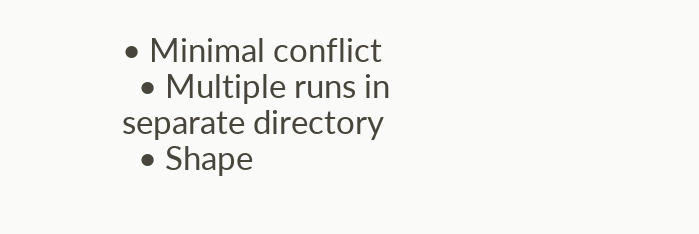• Minimal conflict
  • Multiple runs in separate directory
  • Shape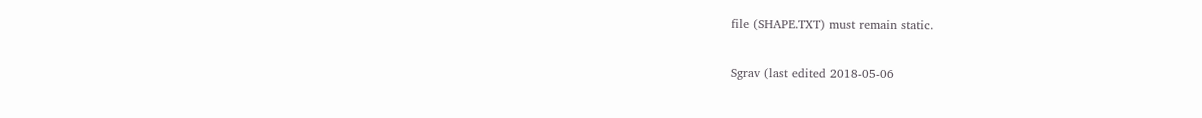file (SHAPE.TXT) must remain static.

Sgrav (last edited 2018-05-06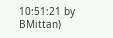10:51:21 by BMittan)